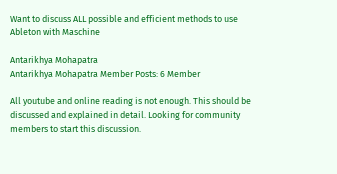Want to discuss ALL possible and efficient methods to use Ableton with Maschine

Antarikhya Mohapatra
Antarikhya Mohapatra Member Posts: 6 Member

All youtube and online reading is not enough. This should be discussed and explained in detail. Looking for community members to start this discussion.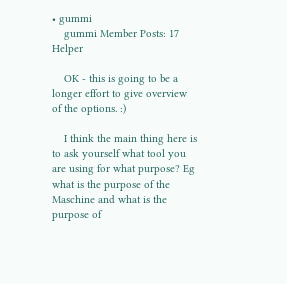• gummi
    gummi Member Posts: 17 Helper

    OK - this is going to be a longer effort to give overview of the options. :)

    I think the main thing here is to ask yourself what tool you are using for what purpose? Eg what is the purpose of the Maschine and what is the purpose of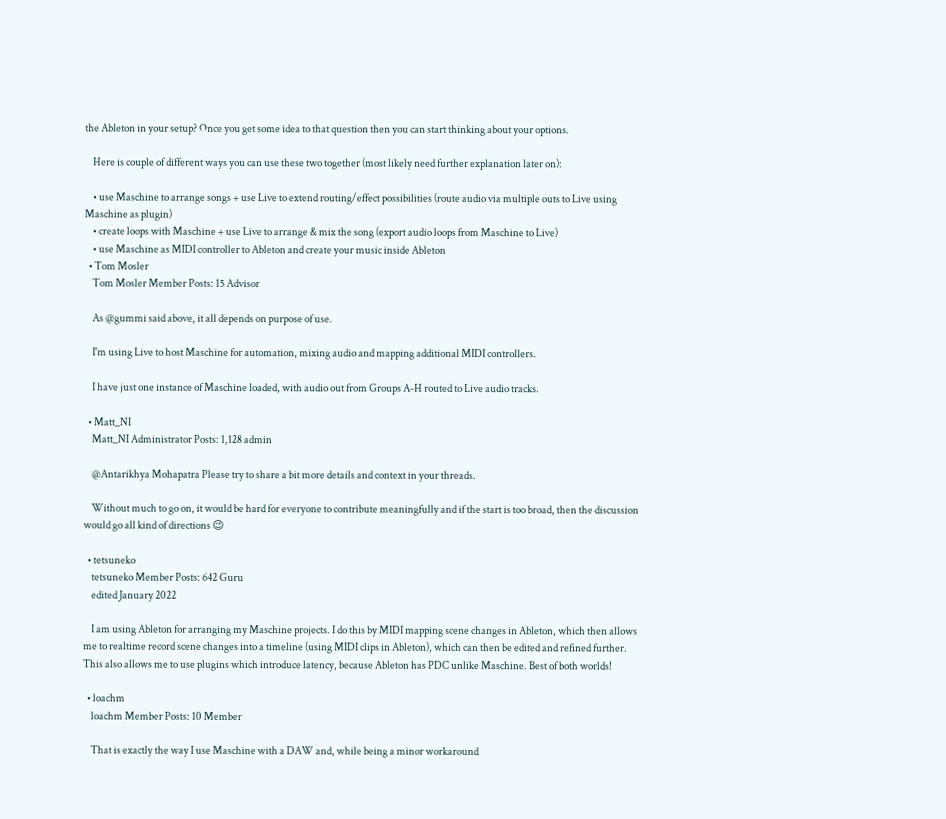the Ableton in your setup? Once you get some idea to that question then you can start thinking about your options.

    Here is couple of different ways you can use these two together (most likely need further explanation later on):

    • use Maschine to arrange songs + use Live to extend routing/effect possibilities (route audio via multiple outs to Live using Maschine as plugin)
    • create loops with Maschine + use Live to arrange & mix the song (export audio loops from Maschine to Live)
    • use Maschine as MIDI controller to Ableton and create your music inside Ableton
  • Tom Mosler
    Tom Mosler Member Posts: 15 Advisor

    As @gummi said above, it all depends on purpose of use.

    I'm using Live to host Maschine for automation, mixing audio and mapping additional MIDI controllers.

    I have just one instance of Maschine loaded, with audio out from Groups A-H routed to Live audio tracks.

  • Matt_NI
    Matt_NI Administrator Posts: 1,128 admin

    @Antarikhya Mohapatra Please try to share a bit more details and context in your threads.

    Without much to go on, it would be hard for everyone to contribute meaningfully and if the start is too broad, then the discussion would go all kind of directions 😉

  • tetsuneko
    tetsuneko Member Posts: 642 Guru
    edited January 2022

    I am using Ableton for arranging my Maschine projects. I do this by MIDI mapping scene changes in Ableton, which then allows me to realtime record scene changes into a timeline (using MIDI clips in Ableton), which can then be edited and refined further. This also allows me to use plugins which introduce latency, because Ableton has PDC unlike Maschine. Best of both worlds!

  • loachm
    loachm Member Posts: 10 Member

    That is exactly the way I use Maschine with a DAW and, while being a minor workaround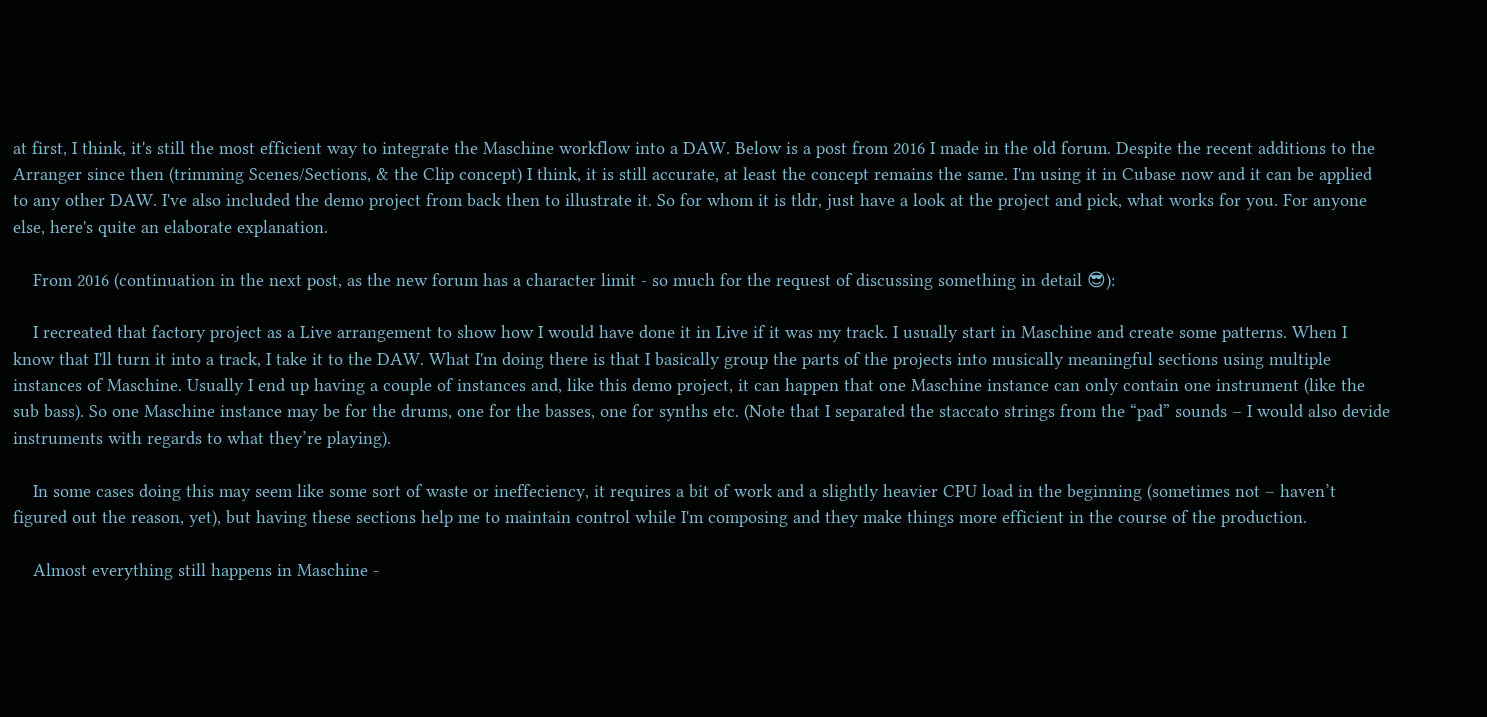at first, I think, it's still the most efficient way to integrate the Maschine workflow into a DAW. Below is a post from 2016 I made in the old forum. Despite the recent additions to the Arranger since then (trimming Scenes/Sections, & the Clip concept) I think, it is still accurate, at least the concept remains the same. I'm using it in Cubase now and it can be applied to any other DAW. I've also included the demo project from back then to illustrate it. So for whom it is tldr, just have a look at the project and pick, what works for you. For anyone else, here's quite an elaborate explanation.

    From 2016 (continuation in the next post, as the new forum has a character limit - so much for the request of discussing something in detail 😎):

    I recreated that factory project as a Live arrangement to show how I would have done it in Live if it was my track. I usually start in Maschine and create some patterns. When I know that I'll turn it into a track, I take it to the DAW. What I'm doing there is that I basically group the parts of the projects into musically meaningful sections using multiple instances of Maschine. Usually I end up having a couple of instances and, like this demo project, it can happen that one Maschine instance can only contain one instrument (like the sub bass). So one Maschine instance may be for the drums, one for the basses, one for synths etc. (Note that I separated the staccato strings from the “pad” sounds – I would also devide instruments with regards to what they’re playing).

    In some cases doing this may seem like some sort of waste or ineffeciency, it requires a bit of work and a slightly heavier CPU load in the beginning (sometimes not – haven’t figured out the reason, yet), but having these sections help me to maintain control while I'm composing and they make things more efficient in the course of the production.

    Almost everything still happens in Maschine -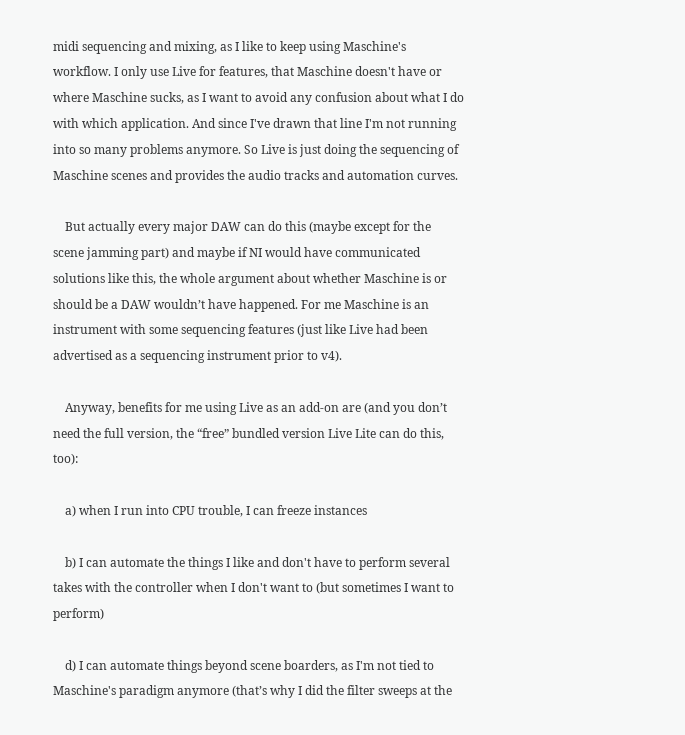midi sequencing and mixing, as I like to keep using Maschine's workflow. I only use Live for features, that Maschine doesn't have or where Maschine sucks, as I want to avoid any confusion about what I do with which application. And since I've drawn that line I'm not running into so many problems anymore. So Live is just doing the sequencing of Maschine scenes and provides the audio tracks and automation curves.

    But actually every major DAW can do this (maybe except for the scene jamming part) and maybe if NI would have communicated solutions like this, the whole argument about whether Maschine is or should be a DAW wouldn’t have happened. For me Maschine is an instrument with some sequencing features (just like Live had been advertised as a sequencing instrument prior to v4).

    Anyway, benefits for me using Live as an add-on are (and you don’t need the full version, the “free” bundled version Live Lite can do this, too):

    a) when I run into CPU trouble, I can freeze instances

    b) I can automate the things I like and don't have to perform several takes with the controller when I don't want to (but sometimes I want to perform)

    d) I can automate things beyond scene boarders, as I'm not tied to Maschine's paradigm anymore (that’s why I did the filter sweeps at the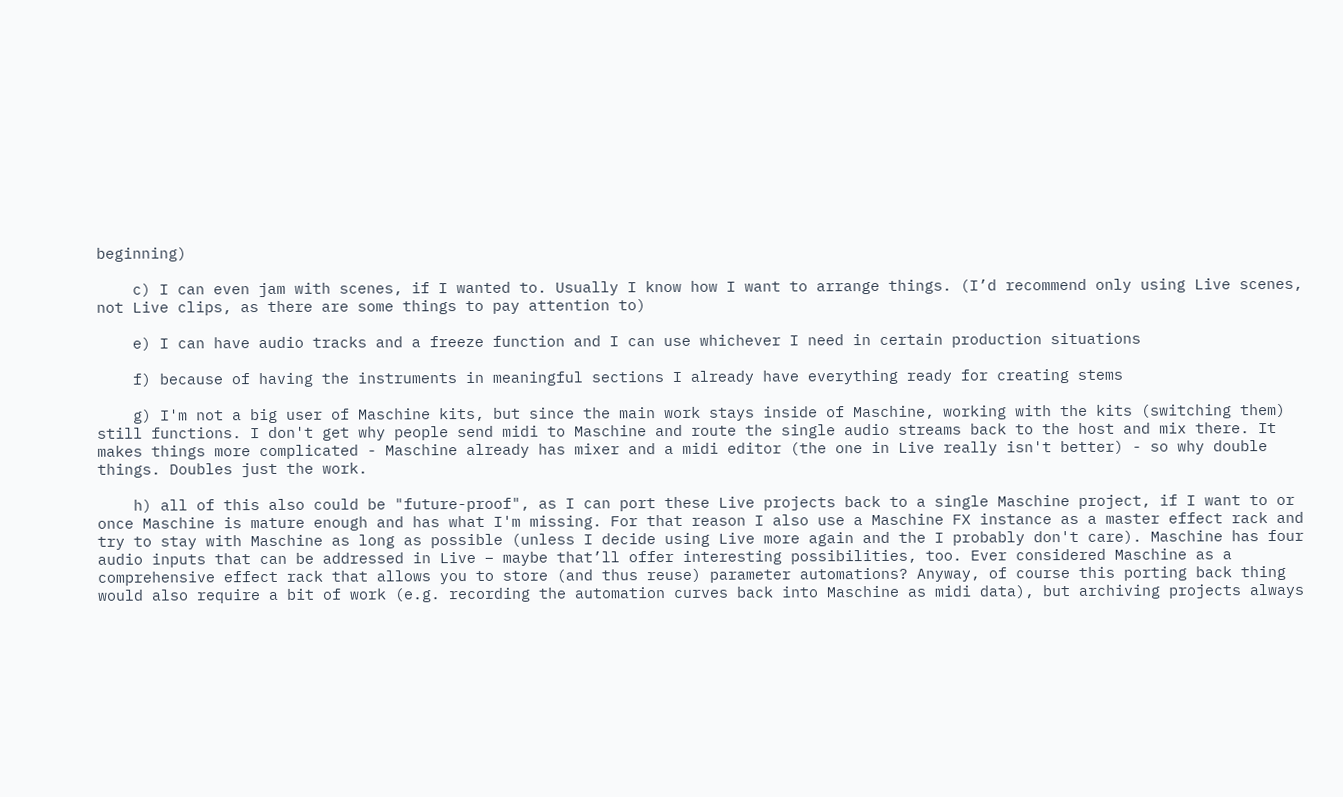beginning)

    c) I can even jam with scenes, if I wanted to. Usually I know how I want to arrange things. (I’d recommend only using Live scenes, not Live clips, as there are some things to pay attention to)

    e) I can have audio tracks and a freeze function and I can use whichever I need in certain production situations

    f) because of having the instruments in meaningful sections I already have everything ready for creating stems

    g) I'm not a big user of Maschine kits, but since the main work stays inside of Maschine, working with the kits (switching them) still functions. I don't get why people send midi to Maschine and route the single audio streams back to the host and mix there. It makes things more complicated - Maschine already has mixer and a midi editor (the one in Live really isn't better) - so why double things. Doubles just the work.

    h) all of this also could be "future-proof", as I can port these Live projects back to a single Maschine project, if I want to or once Maschine is mature enough and has what I'm missing. For that reason I also use a Maschine FX instance as a master effect rack and try to stay with Maschine as long as possible (unless I decide using Live more again and the I probably don't care). Maschine has four audio inputs that can be addressed in Live – maybe that’ll offer interesting possibilities, too. Ever considered Maschine as a comprehensive effect rack that allows you to store (and thus reuse) parameter automations? Anyway, of course this porting back thing would also require a bit of work (e.g. recording the automation curves back into Maschine as midi data), but archiving projects always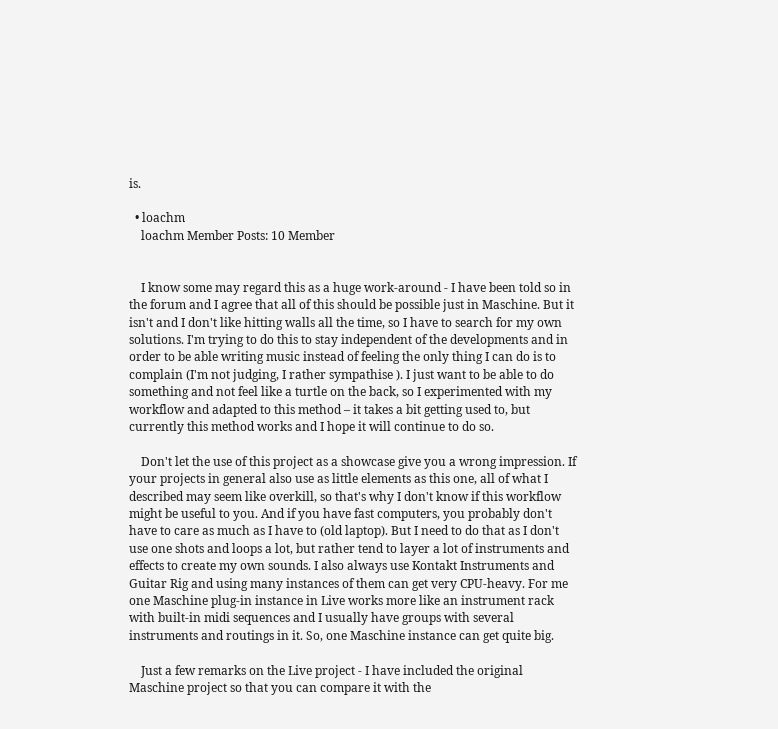is.

  • loachm
    loachm Member Posts: 10 Member


    I know some may regard this as a huge work-around - I have been told so in the forum and I agree that all of this should be possible just in Maschine. But it isn't and I don't like hitting walls all the time, so I have to search for my own solutions. I'm trying to do this to stay independent of the developments and in order to be able writing music instead of feeling the only thing I can do is to complain (I'm not judging, I rather sympathise ). I just want to be able to do something and not feel like a turtle on the back, so I experimented with my workflow and adapted to this method – it takes a bit getting used to, but currently this method works and I hope it will continue to do so.

    Don't let the use of this project as a showcase give you a wrong impression. If your projects in general also use as little elements as this one, all of what I described may seem like overkill, so that's why I don't know if this workflow might be useful to you. And if you have fast computers, you probably don't have to care as much as I have to (old laptop). But I need to do that as I don't use one shots and loops a lot, but rather tend to layer a lot of instruments and effects to create my own sounds. I also always use Kontakt Instruments and Guitar Rig and using many instances of them can get very CPU-heavy. For me one Maschine plug-in instance in Live works more like an instrument rack with built-in midi sequences and I usually have groups with several instruments and routings in it. So, one Maschine instance can get quite big.

    Just a few remarks on the Live project - I have included the original Maschine project so that you can compare it with the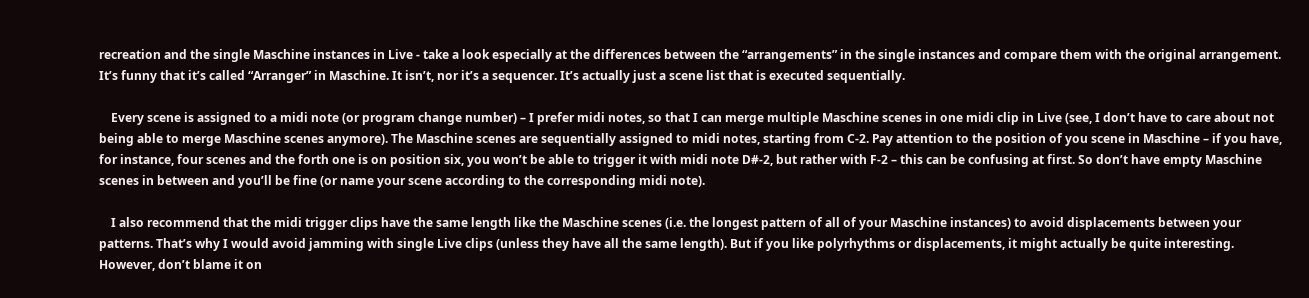recreation and the single Maschine instances in Live - take a look especially at the differences between the “arrangements” in the single instances and compare them with the original arrangement. It’s funny that it’s called “Arranger” in Maschine. It isn’t, nor it’s a sequencer. It’s actually just a scene list that is executed sequentially.

    Every scene is assigned to a midi note (or program change number) – I prefer midi notes, so that I can merge multiple Maschine scenes in one midi clip in Live (see, I don’t have to care about not being able to merge Maschine scenes anymore). The Maschine scenes are sequentially assigned to midi notes, starting from C-2. Pay attention to the position of you scene in Maschine – if you have, for instance, four scenes and the forth one is on position six, you won’t be able to trigger it with midi note D#-2, but rather with F-2 – this can be confusing at first. So don’t have empty Maschine scenes in between and you’ll be fine (or name your scene according to the corresponding midi note).

    I also recommend that the midi trigger clips have the same length like the Maschine scenes (i.e. the longest pattern of all of your Maschine instances) to avoid displacements between your patterns. That’s why I would avoid jamming with single Live clips (unless they have all the same length). But if you like polyrhythms or displacements, it might actually be quite interesting. However, don’t blame it on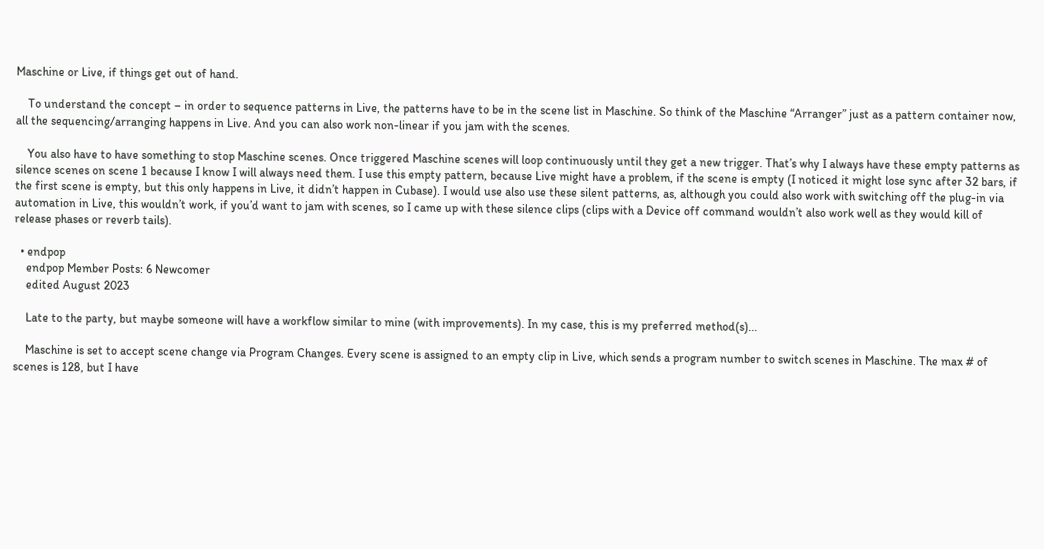Maschine or Live, if things get out of hand.

    To understand the concept – in order to sequence patterns in Live, the patterns have to be in the scene list in Maschine. So think of the Maschine “Arranger” just as a pattern container now, all the sequencing/arranging happens in Live. And you can also work non-linear if you jam with the scenes.

    You also have to have something to stop Maschine scenes. Once triggered Maschine scenes will loop continuously until they get a new trigger. That’s why I always have these empty patterns as silence scenes on scene 1 because I know I will always need them. I use this empty pattern, because Live might have a problem, if the scene is empty (I noticed it might lose sync after 32 bars, if the first scene is empty, but this only happens in Live, it didn’t happen in Cubase). I would use also use these silent patterns, as, although you could also work with switching off the plug-in via automation in Live, this wouldn’t work, if you’d want to jam with scenes, so I came up with these silence clips (clips with a Device off command wouldn’t also work well as they would kill of release phases or reverb tails).

  • endpop
    endpop Member Posts: 6 Newcomer
    edited August 2023

    Late to the party, but maybe someone will have a workflow similar to mine (with improvements). In my case, this is my preferred method(s)...

    Maschine is set to accept scene change via Program Changes. Every scene is assigned to an empty clip in Live, which sends a program number to switch scenes in Maschine. The max # of scenes is 128, but I have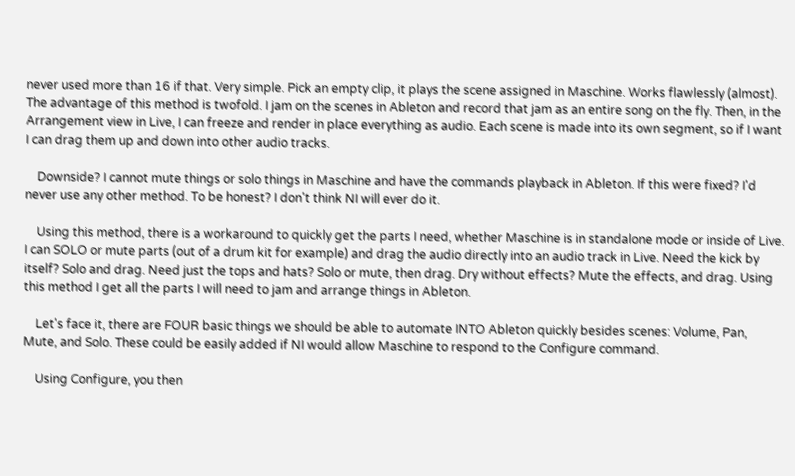never used more than 16 if that. Very simple. Pick an empty clip, it plays the scene assigned in Maschine. Works flawlessly (almost). The advantage of this method is twofold. I jam on the scenes in Ableton and record that jam as an entire song on the fly. Then, in the Arrangement view in Live, I can freeze and render in place everything as audio. Each scene is made into its own segment, so if I want I can drag them up and down into other audio tracks.

    Downside? I cannot mute things or solo things in Maschine and have the commands playback in Ableton. If this were fixed? I'd never use any other method. To be honest? I don't think NI will ever do it.

    Using this method, there is a workaround to quickly get the parts I need, whether Maschine is in standalone mode or inside of Live. I can SOLO or mute parts (out of a drum kit for example) and drag the audio directly into an audio track in Live. Need the kick by itself? Solo and drag. Need just the tops and hats? Solo or mute, then drag. Dry without effects? Mute the effects, and drag. Using this method I get all the parts I will need to jam and arrange things in Ableton.

    Let's face it, there are FOUR basic things we should be able to automate INTO Ableton quickly besides scenes: Volume, Pan, Mute, and Solo. These could be easily added if NI would allow Maschine to respond to the Configure command.

    Using Configure, you then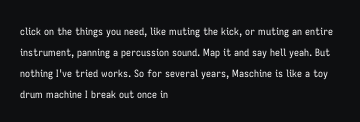click on the things you need, like muting the kick, or muting an entire instrument, panning a percussion sound. Map it and say hell yeah. But nothing I've tried works. So for several years, Maschine is like a toy drum machine I break out once in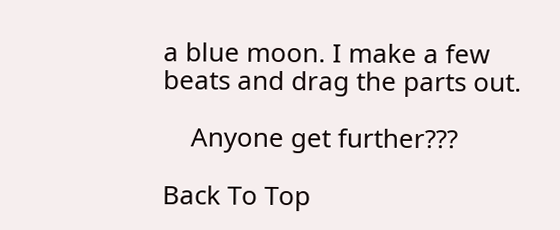a blue moon. I make a few beats and drag the parts out.

    Anyone get further???

Back To Top